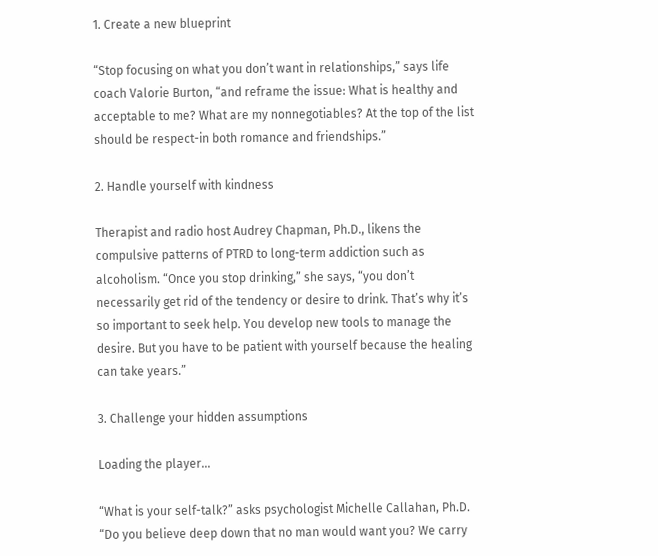1. Create a new blueprint

“Stop focusing on what you don’t want in relationships,” says life coach Valorie Burton, “and reframe the issue: What is healthy and acceptable to me? What are my nonnegotiables? At the top of the list should be respect-in both romance and friendships.”

2. Handle yourself with kindness

Therapist and radio host Audrey Chapman, Ph.D., likens the compulsive patterns of PTRD to long-term addiction such as alcoholism. “Once you stop drinking,” she says, “you don’t necessarily get rid of the tendency or desire to drink. That’s why it’s so important to seek help. You develop new tools to manage the desire. But you have to be patient with yourself because the healing can take years.”

3. Challenge your hidden assumptions

Loading the player...

“What is your self-talk?” asks psychologist Michelle Callahan, Ph.D. “Do you believe deep down that no man would want you? We carry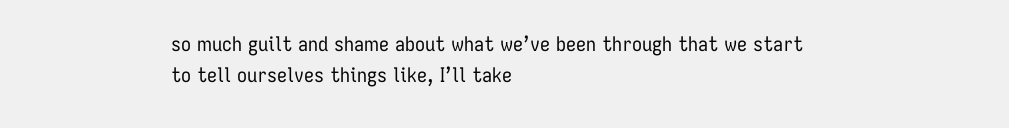so much guilt and shame about what we’ve been through that we start to tell ourselves things like, I’ll take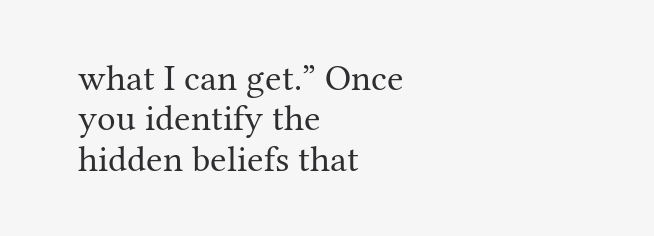what I can get.” Once you identify the hidden beliefs that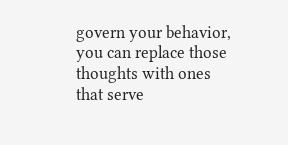govern your behavior, you can replace those thoughts with ones that serve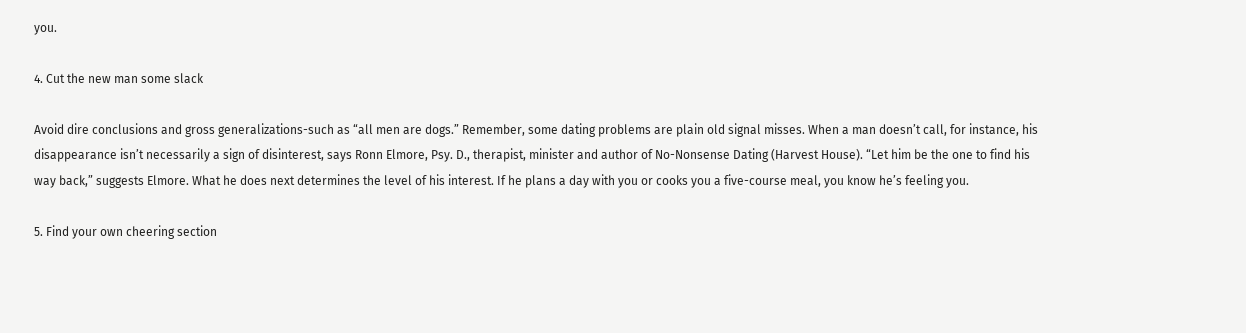you.

4. Cut the new man some slack

Avoid dire conclusions and gross generalizations-such as “all men are dogs.” Remember, some dating problems are plain old signal misses. When a man doesn’t call, for instance, his disappearance isn’t necessarily a sign of disinterest, says Ronn Elmore, Psy. D., therapist, minister and author of No-Nonsense Dating (Harvest House). “Let him be the one to find his way back,” suggests Elmore. What he does next determines the level of his interest. If he plans a day with you or cooks you a five-course meal, you know he’s feeling you.

5. Find your own cheering section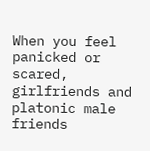When you feel panicked or scared, girlfriends and platonic male friends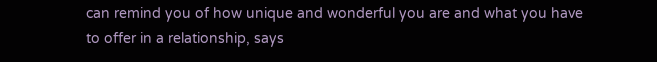can remind you of how unique and wonderful you are and what you have to offer in a relationship, says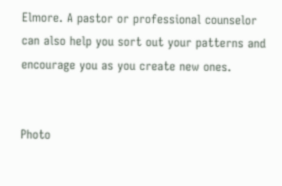Elmore. A pastor or professional counselor can also help you sort out your patterns and encourage you as you create new ones.


Photo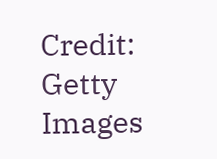Credit: Getty Images